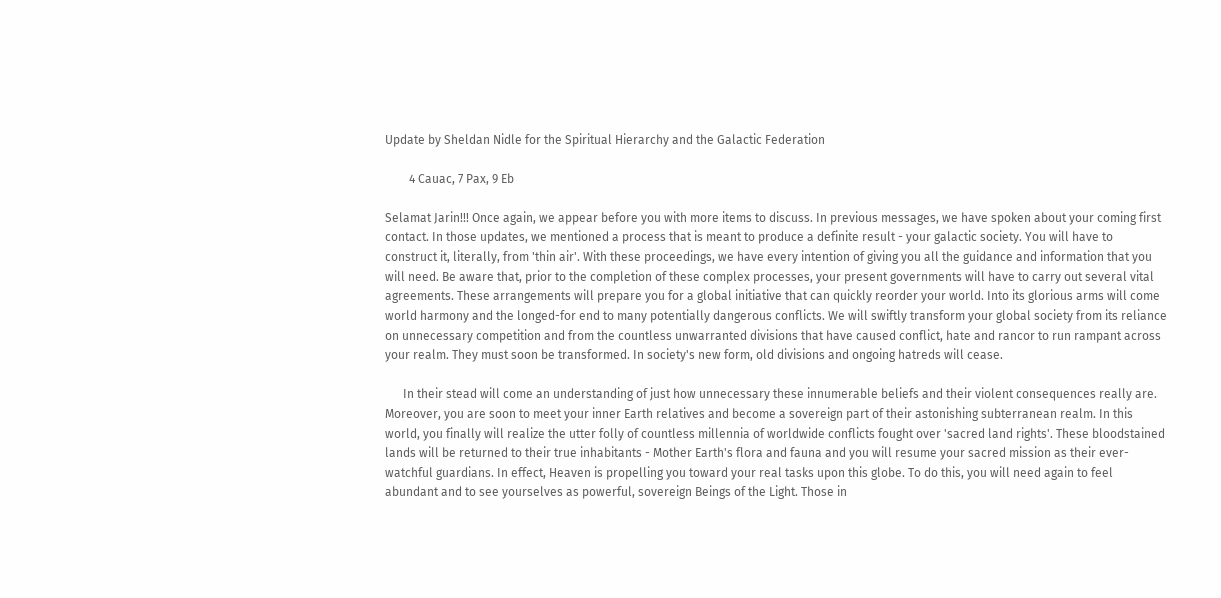Update by Sheldan Nidle for the Spiritual Hierarchy and the Galactic Federation

        4 Cauac, 7 Pax, 9 Eb

Selamat Jarin!!! Once again, we appear before you with more items to discuss. In previous messages, we have spoken about your coming first contact. In those updates, we mentioned a process that is meant to produce a definite result - your galactic society. You will have to construct it, literally, from 'thin air'. With these proceedings, we have every intention of giving you all the guidance and information that you will need. Be aware that, prior to the completion of these complex processes, your present governments will have to carry out several vital agreements. These arrangements will prepare you for a global initiative that can quickly reorder your world. Into its glorious arms will come world harmony and the longed-for end to many potentially dangerous conflicts. We will swiftly transform your global society from its reliance on unnecessary competition and from the countless unwarranted divisions that have caused conflict, hate and rancor to run rampant across your realm. They must soon be transformed. In society's new form, old divisions and ongoing hatreds will cease.

      In their stead will come an understanding of just how unnecessary these innumerable beliefs and their violent consequences really are. Moreover, you are soon to meet your inner Earth relatives and become a sovereign part of their astonishing subterranean realm. In this world, you finally will realize the utter folly of countless millennia of worldwide conflicts fought over 'sacred land rights'. These bloodstained lands will be returned to their true inhabitants - Mother Earth's flora and fauna and you will resume your sacred mission as their ever-watchful guardians. In effect, Heaven is propelling you toward your real tasks upon this globe. To do this, you will need again to feel abundant and to see yourselves as powerful, sovereign Beings of the Light. Those in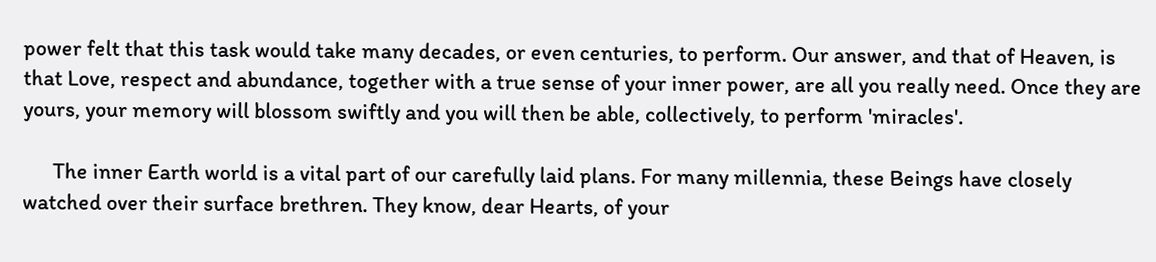power felt that this task would take many decades, or even centuries, to perform. Our answer, and that of Heaven, is that Love, respect and abundance, together with a true sense of your inner power, are all you really need. Once they are yours, your memory will blossom swiftly and you will then be able, collectively, to perform 'miracles'.

      The inner Earth world is a vital part of our carefully laid plans. For many millennia, these Beings have closely watched over their surface brethren. They know, dear Hearts, of your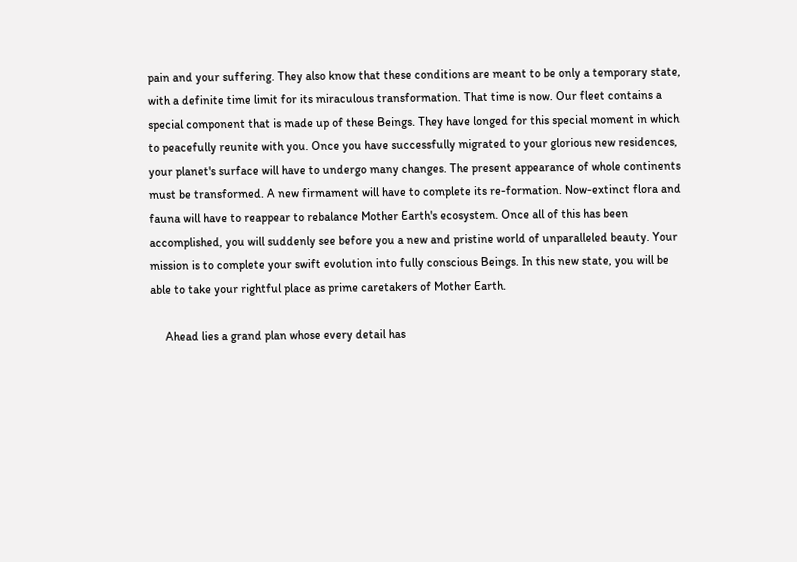pain and your suffering. They also know that these conditions are meant to be only a temporary state, with a definite time limit for its miraculous transformation. That time is now. Our fleet contains a special component that is made up of these Beings. They have longed for this special moment in which to peacefully reunite with you. Once you have successfully migrated to your glorious new residences, your planet's surface will have to undergo many changes. The present appearance of whole continents must be transformed. A new firmament will have to complete its re-formation. Now-extinct flora and fauna will have to reappear to rebalance Mother Earth's ecosystem. Once all of this has been accomplished, you will suddenly see before you a new and pristine world of unparalleled beauty. Your mission is to complete your swift evolution into fully conscious Beings. In this new state, you will be able to take your rightful place as prime caretakers of Mother Earth.

     Ahead lies a grand plan whose every detail has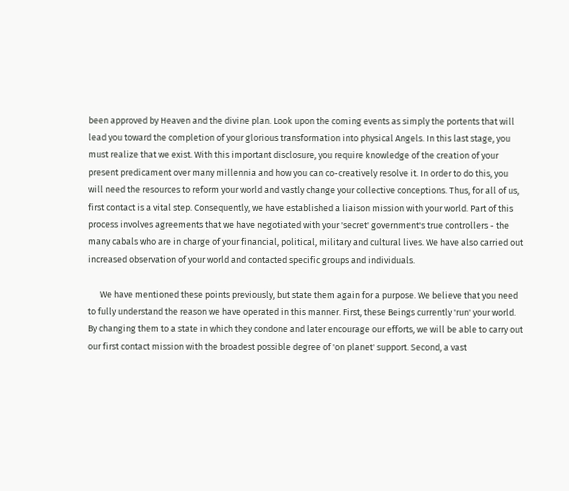been approved by Heaven and the divine plan. Look upon the coming events as simply the portents that will lead you toward the completion of your glorious transformation into physical Angels. In this last stage, you must realize that we exist. With this important disclosure, you require knowledge of the creation of your present predicament over many millennia and how you can co-creatively resolve it. In order to do this, you will need the resources to reform your world and vastly change your collective conceptions. Thus, for all of us, first contact is a vital step. Consequently, we have established a liaison mission with your world. Part of this process involves agreements that we have negotiated with your 'secret' government's true controllers - the many cabals who are in charge of your financial, political, military and cultural lives. We have also carried out increased observation of your world and contacted specific groups and individuals.

      We have mentioned these points previously, but state them again for a purpose. We believe that you need to fully understand the reason we have operated in this manner. First, these Beings currently 'run' your world. By changing them to a state in which they condone and later encourage our efforts, we will be able to carry out our first contact mission with the broadest possible degree of 'on planet' support. Second, a vast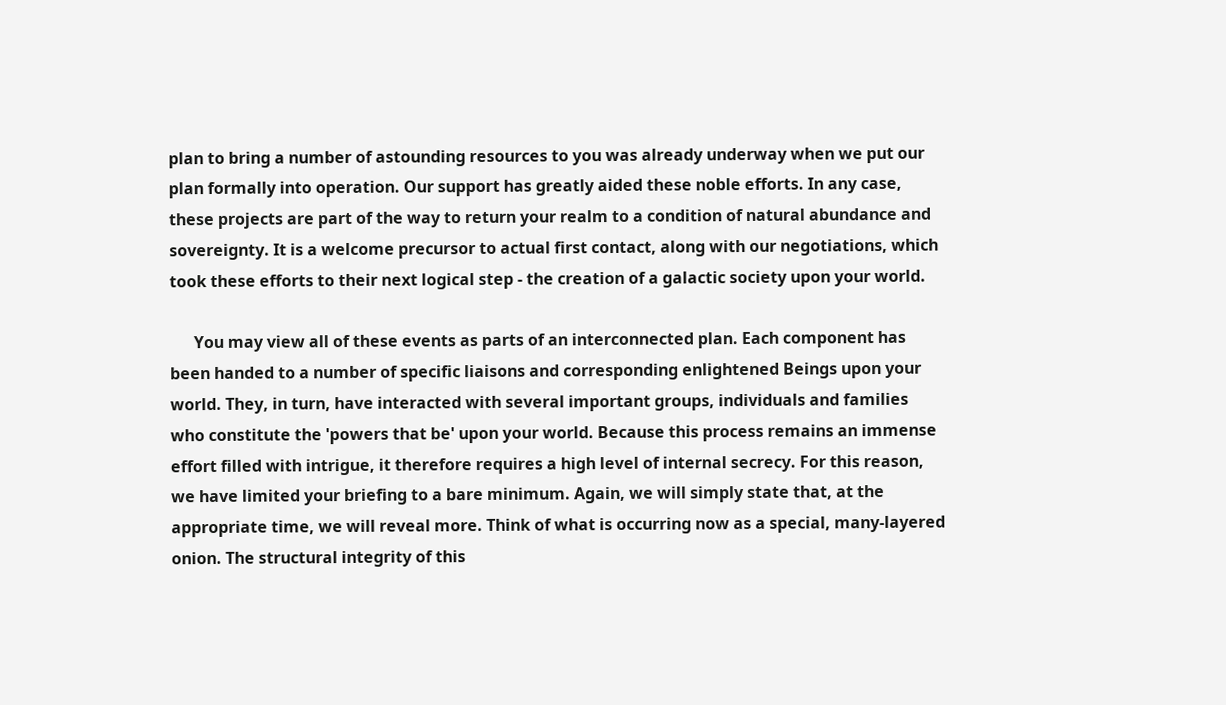plan to bring a number of astounding resources to you was already underway when we put our plan formally into operation. Our support has greatly aided these noble efforts. In any case, these projects are part of the way to return your realm to a condition of natural abundance and sovereignty. It is a welcome precursor to actual first contact, along with our negotiations, which took these efforts to their next logical step - the creation of a galactic society upon your world.

      You may view all of these events as parts of an interconnected plan. Each component has been handed to a number of specific liaisons and corresponding enlightened Beings upon your world. They, in turn, have interacted with several important groups, individuals and families who constitute the 'powers that be' upon your world. Because this process remains an immense effort filled with intrigue, it therefore requires a high level of internal secrecy. For this reason, we have limited your briefing to a bare minimum. Again, we will simply state that, at the appropriate time, we will reveal more. Think of what is occurring now as a special, many-layered onion. The structural integrity of this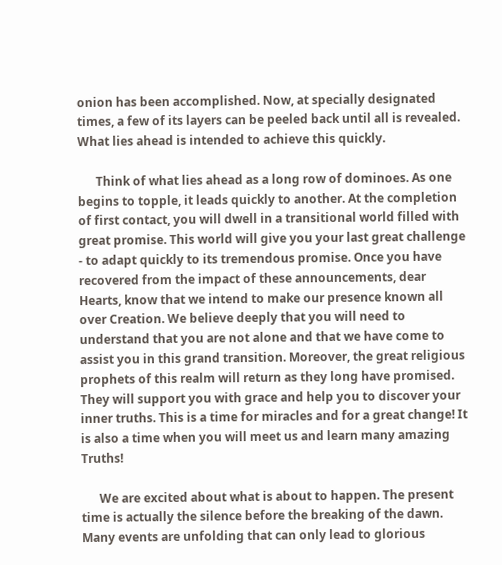onion has been accomplished. Now, at specially designated times, a few of its layers can be peeled back until all is revealed. What lies ahead is intended to achieve this quickly.

      Think of what lies ahead as a long row of dominoes. As one begins to topple, it leads quickly to another. At the completion of first contact, you will dwell in a transitional world filled with great promise. This world will give you your last great challenge - to adapt quickly to its tremendous promise. Once you have recovered from the impact of these announcements, dear Hearts, know that we intend to make our presence known all over Creation. We believe deeply that you will need to understand that you are not alone and that we have come to assist you in this grand transition. Moreover, the great religious prophets of this realm will return as they long have promised. They will support you with grace and help you to discover your inner truths. This is a time for miracles and for a great change! It is also a time when you will meet us and learn many amazing Truths!

      We are excited about what is about to happen. The present time is actually the silence before the breaking of the dawn. Many events are unfolding that can only lead to glorious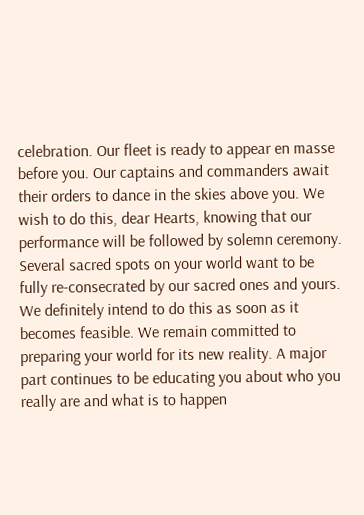celebration. Our fleet is ready to appear en masse before you. Our captains and commanders await their orders to dance in the skies above you. We wish to do this, dear Hearts, knowing that our performance will be followed by solemn ceremony. Several sacred spots on your world want to be fully re-consecrated by our sacred ones and yours. We definitely intend to do this as soon as it becomes feasible. We remain committed to preparing your world for its new reality. A major part continues to be educating you about who you really are and what is to happen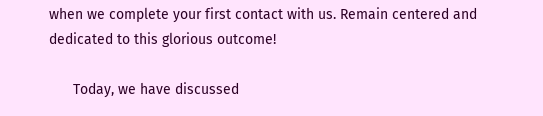when we complete your first contact with us. Remain centered and dedicated to this glorious outcome!

      Today, we have discussed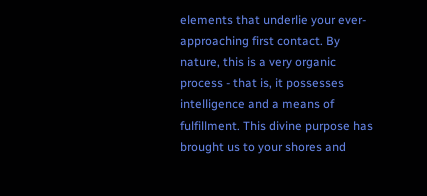elements that underlie your ever-approaching first contact. By nature, this is a very organic process - that is, it possesses intelligence and a means of fulfillment. This divine purpose has brought us to your shores and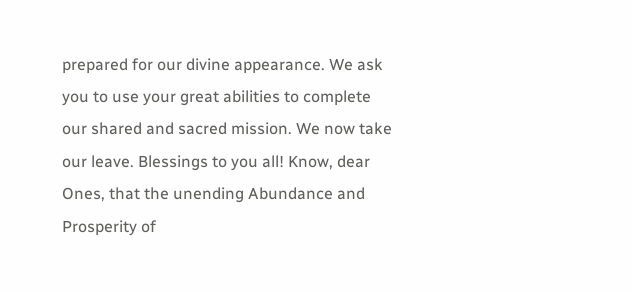prepared for our divine appearance. We ask you to use your great abilities to complete our shared and sacred mission. We now take our leave. Blessings to you all! Know, dear Ones, that the unending Abundance and Prosperity of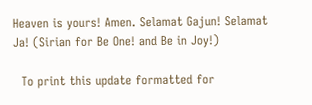Heaven is yours! Amen. Selamat Gajun! Selamat Ja! (Sirian for Be One! and Be in Joy!)

  To print this update formatted for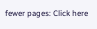fewer pages: Click here